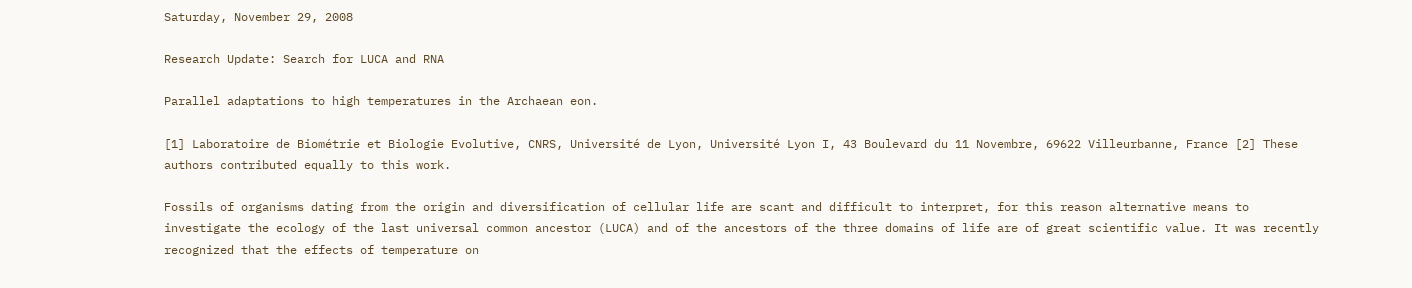Saturday, November 29, 2008

Research Update: Search for LUCA and RNA

Parallel adaptations to high temperatures in the Archaean eon.

[1] Laboratoire de Biométrie et Biologie Evolutive, CNRS, Université de Lyon, Université Lyon I, 43 Boulevard du 11 Novembre, 69622 Villeurbanne, France [2] These authors contributed equally to this work.

Fossils of organisms dating from the origin and diversification of cellular life are scant and difficult to interpret, for this reason alternative means to investigate the ecology of the last universal common ancestor (LUCA) and of the ancestors of the three domains of life are of great scientific value. It was recently recognized that the effects of temperature on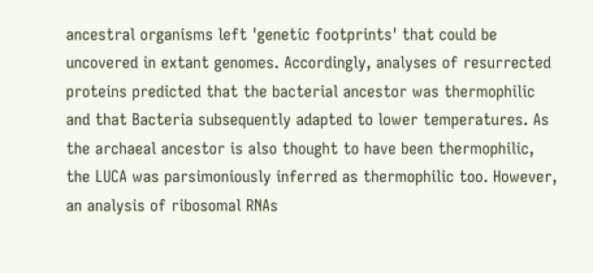ancestral organisms left 'genetic footprints' that could be uncovered in extant genomes. Accordingly, analyses of resurrected proteins predicted that the bacterial ancestor was thermophilic and that Bacteria subsequently adapted to lower temperatures. As the archaeal ancestor is also thought to have been thermophilic, the LUCA was parsimoniously inferred as thermophilic too. However, an analysis of ribosomal RNAs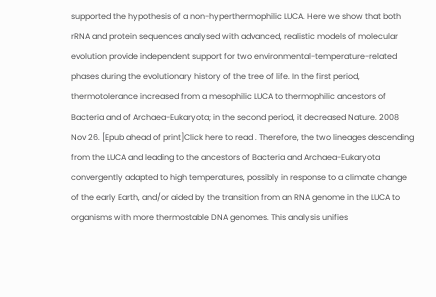supported the hypothesis of a non-hyperthermophilic LUCA. Here we show that both rRNA and protein sequences analysed with advanced, realistic models of molecular evolution provide independent support for two environmental-temperature-related phases during the evolutionary history of the tree of life. In the first period, thermotolerance increased from a mesophilic LUCA to thermophilic ancestors of Bacteria and of Archaea-Eukaryota; in the second period, it decreased Nature. 2008 Nov 26. [Epub ahead of print]Click here to read . Therefore, the two lineages descending from the LUCA and leading to the ancestors of Bacteria and Archaea-Eukaryota convergently adapted to high temperatures, possibly in response to a climate change of the early Earth, and/or aided by the transition from an RNA genome in the LUCA to organisms with more thermostable DNA genomes. This analysis unifies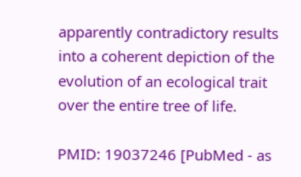apparently contradictory results into a coherent depiction of the evolution of an ecological trait over the entire tree of life.

PMID: 19037246 [PubMed - as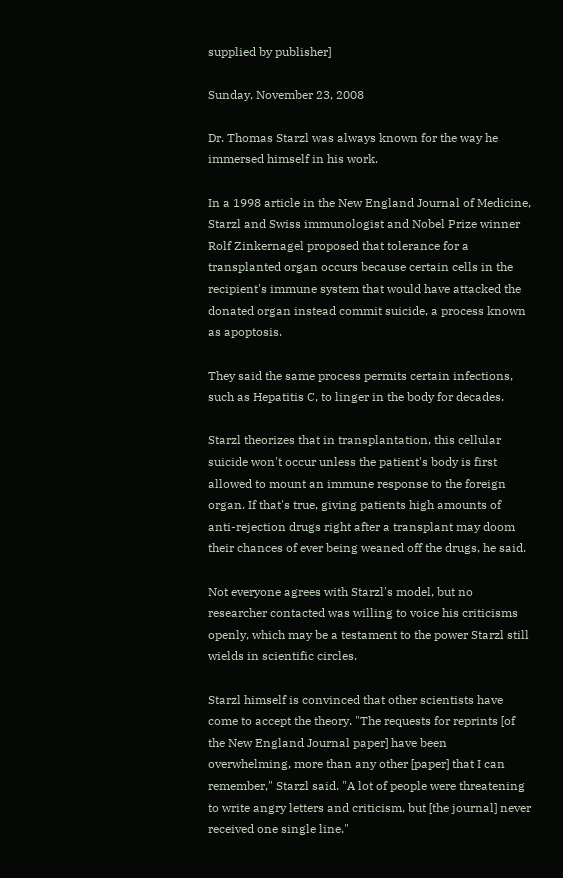supplied by publisher]

Sunday, November 23, 2008

Dr. Thomas Starzl was always known for the way he immersed himself in his work.

In a 1998 article in the New England Journal of Medicine, Starzl and Swiss immunologist and Nobel Prize winner Rolf Zinkernagel proposed that tolerance for a transplanted organ occurs because certain cells in the recipient's immune system that would have attacked the donated organ instead commit suicide, a process known as apoptosis.

They said the same process permits certain infections, such as Hepatitis C, to linger in the body for decades.

Starzl theorizes that in transplantation, this cellular suicide won't occur unless the patient's body is first allowed to mount an immune response to the foreign organ. If that's true, giving patients high amounts of anti-rejection drugs right after a transplant may doom their chances of ever being weaned off the drugs, he said.

Not everyone agrees with Starzl's model, but no researcher contacted was willing to voice his criticisms openly, which may be a testament to the power Starzl still wields in scientific circles.

Starzl himself is convinced that other scientists have come to accept the theory. "The requests for reprints [of the New England Journal paper] have been overwhelming, more than any other [paper] that I can remember," Starzl said. "A lot of people were threatening to write angry letters and criticism, but [the journal] never received one single line."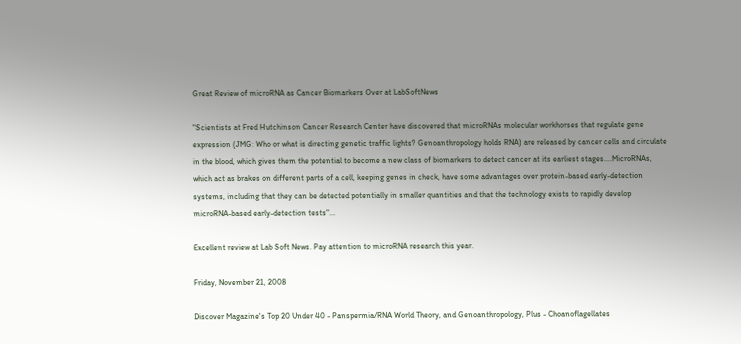Great Review of microRNA as Cancer Biomarkers Over at LabSoftNews

"Scientists at Fred Hutchinson Cancer Research Center have discovered that microRNAs molecular workhorses that regulate gene expression (JMG: Who or what is directing genetic traffic lights? Genoanthropology holds RNA) are released by cancer cells and circulate in the blood, which gives them the potential to become a new class of biomarkers to detect cancer at its earliest stages....MicroRNAs, which act as brakes on different parts of a cell, keeping genes in check, have some advantages over protein-based early-detection systems, including that they can be detected potentially in smaller quantities and that the technology exists to rapidly develop microRNA-based early-detection tests"...

Excellent review at Lab Soft News. Pay attention to microRNA research this year.

Friday, November 21, 2008

Discover Magazine's Top 20 Under 40 - Panspermia/RNA World Theory, and Genoanthropology, Plus - Choanoflagellates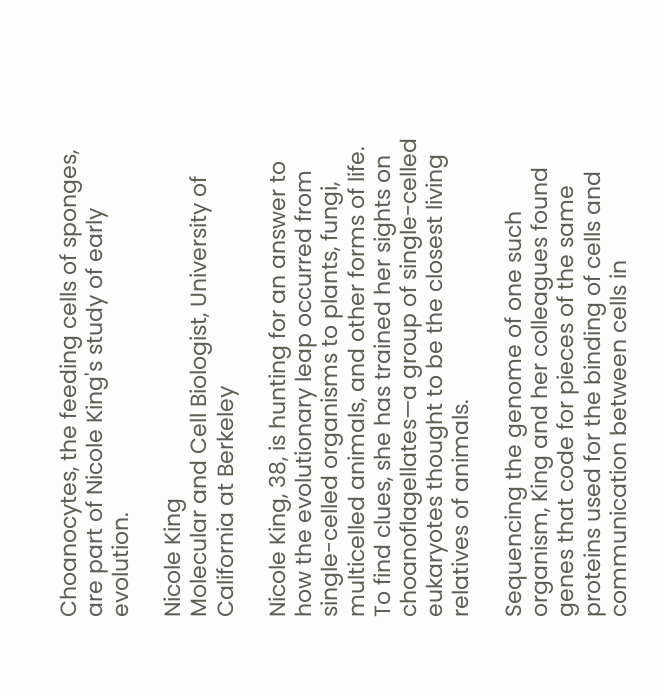Choanocytes, the feeding cells of sponges,
are part of Nicole King's study of early evolution.

Nicole King
Molecular and Cell Biologist, University of California at Berkeley

Nicole King, 38, is hunting for an answer to how the evolutionary leap occurred from single-celled organisms to plants, fungi, multicelled animals, and other forms of life. To find clues, she has trained her sights on choanoflagellates—a group of single-celled eukaryotes thought to be the closest living relatives of animals.

Sequencing the genome of one such organism, King and her colleagues found genes that code for pieces of the same proteins used for the binding of cells and communication between cells in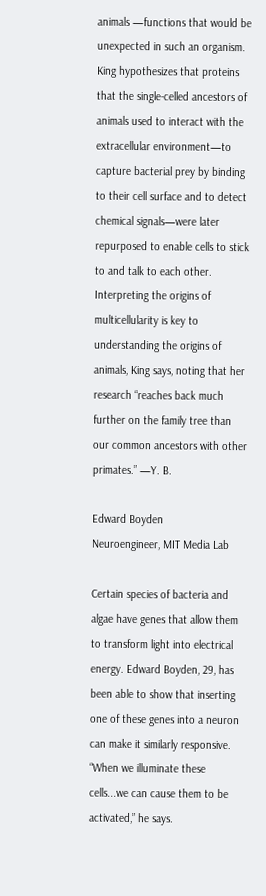animals —functions that would be unexpected in such an organism. King hypothesizes that proteins that the single-celled ancestors of animals used to interact with the extracellular environment—to capture bacterial prey by binding to their cell surface and to detect chemical signals—were later repurposed to enable cells to stick to and talk to each other. Interpreting the origins of multicellularity is key to understanding the origins of animals, King says, noting that her research “reaches back much further on the family tree than our common ancestors with other primates.” —Y. B.

Edward Boyden
Neuroengineer, MIT Media Lab

Certain species of bacteria and algae have genes that allow them to transform light into electrical energy. Edward Boyden, 29, has been able to show that inserting one of these genes into a neuron can make it similarly responsive. “When we illuminate these cells...we can cause them to be activated,” he says.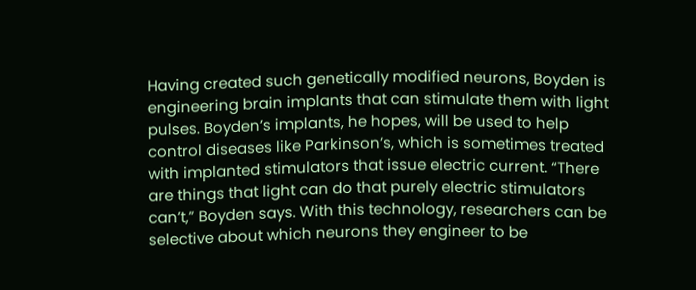Having created such genetically modified neurons, Boyden is engineering brain implants that can stimulate them with light pulses. Boyden’s implants, he hopes, will be used to help control diseases like Parkinson’s, which is sometimes treated with implanted stimulators that issue electric current. “There are things that light can do that purely electric stimulators can’t,” Boyden says. With this technology, researchers can be selective about which neurons they engineer to be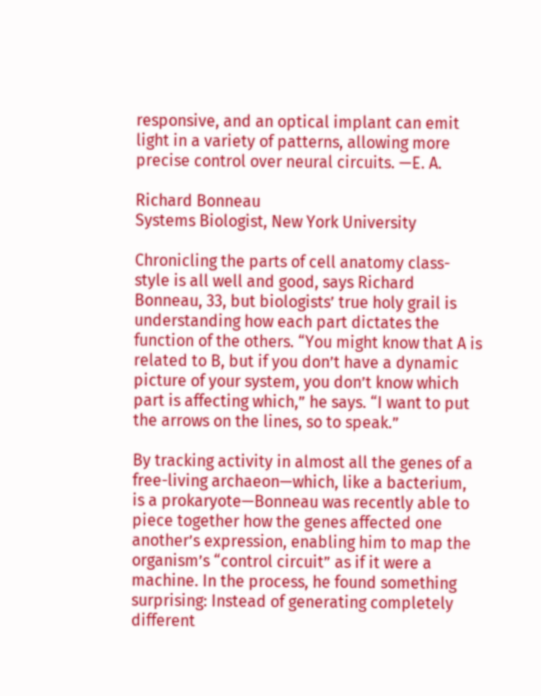responsive, and an optical implant can emit light in a variety of patterns, allowing more precise control over neural circuits. —E. A.

Richard Bonneau
Systems Biologist, New York University

Chronicling the parts of cell anatomy class-style is all well and good, says Richard Bonneau, 33, but biologists’ true holy grail is understanding how each part dictates the function of the others. “You might know that A is related to B, but if you don’t have a dynamic picture of your system, you don’t know which part is affecting which,” he says. “I want to put the arrows on the lines, so to speak.”

By tracking activity in almost all the genes of a free-living archaeon—which, like a bacterium, is a prokaryote—Bonneau was recently able to piece together how the genes affected one another’s expression, enabling him to map the organism’s “control circuit” as if it were a machine. In the process, he found something surprising: Instead of generating completely different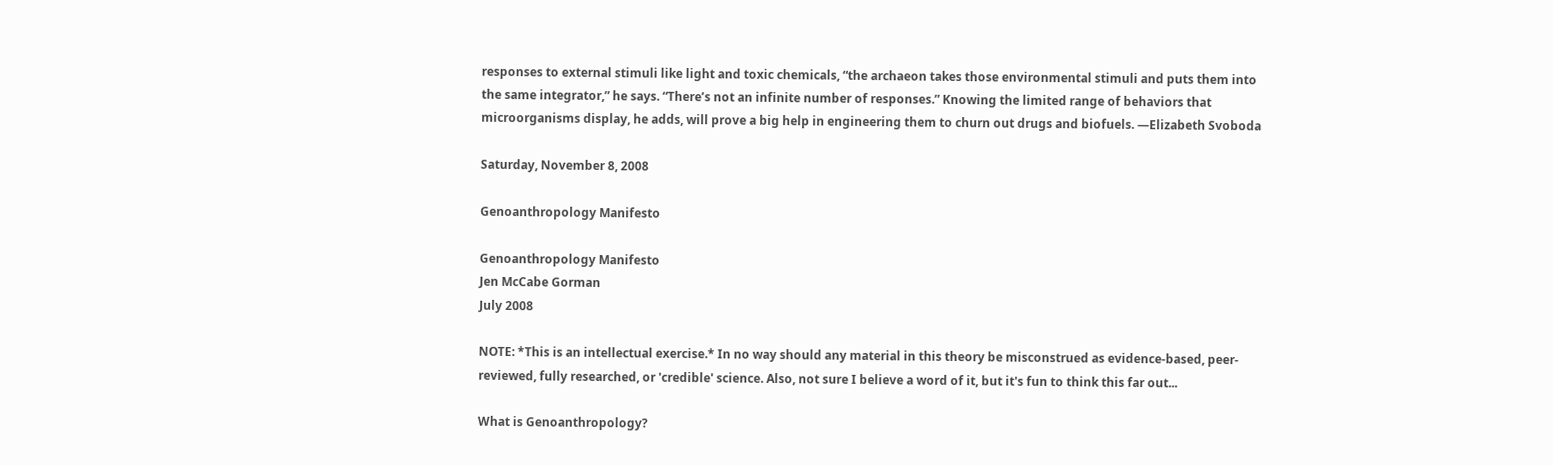responses to external stimuli like light and toxic chemicals, “the archaeon takes those environmental stimuli and puts them into the same integrator,” he says. “There’s not an infinite number of responses.” Knowing the limited range of behaviors that microorganisms display, he adds, will prove a big help in engineering them to churn out drugs and biofuels. —Elizabeth Svoboda

Saturday, November 8, 2008

Genoanthropology Manifesto

Genoanthropology Manifesto
Jen McCabe Gorman
July 2008

NOTE: *This is an intellectual exercise.* In no way should any material in this theory be misconstrued as evidence-based, peer-reviewed, fully researched, or 'credible' science. Also, not sure I believe a word of it, but it's fun to think this far out...

What is Genoanthropology?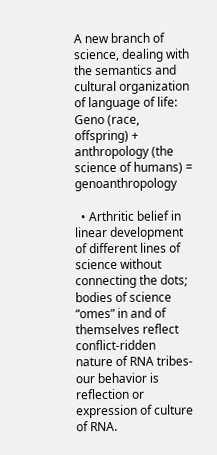A new branch of science, dealing with the semantics and cultural organization of language of life:
Geno (race, offspring) + anthropology (the science of humans) = genoanthropology

  • Arthritic belief in linear development of different lines of science without connecting the dots; bodies of science “omes” in and of themselves reflect conflict-ridden nature of RNA tribes-our behavior is reflection or expression of culture of RNA.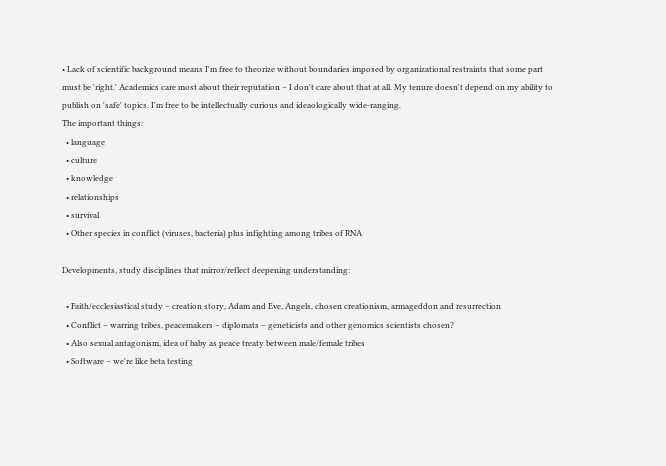• Lack of scientific background means I'm free to theorize without boundaries imposed by organizational restraints that some part must be 'right.' Academics care most about their reputation – I don't care about that at all. My tenure doesn't depend on my ability to publish on 'safe' topics. I'm free to be intellectually curious and ideaologically wide-ranging.
The important things:
  • language
  • culture
  • knowledge
  • relationships
  • survival
  • Other species in conflict (viruses, bacteria) plus infighting among tribes of RNA

Developments, study disciplines that mirror/reflect deepening understanding:

  • Faith/ecclesiastical study – creation story, Adam and Eve, Angels, chosen creationism, armageddon and resurrection
  • Conflict – warring tribes, peacemakers – diplomats – geneticists and other genomics scientists chosen?
  • Also sexual antagonism, idea of baby as peace treaty between male/female tribes
  • Software – we're like beta testing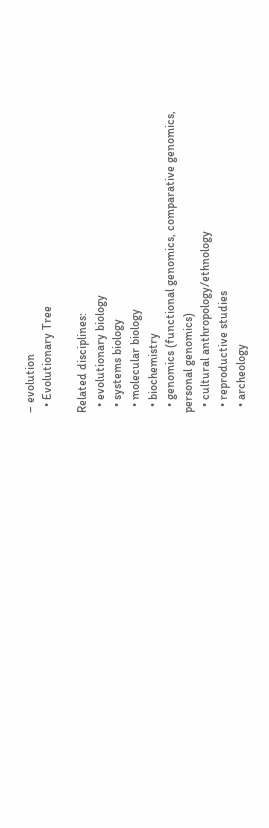– evolution
  • Evolutionary Tree

Related disciplines:
  • evolutionary biology
  • systems biology
  • molecular biology
  • biochemistry
  • genomics (functional genomics, comparative genomics, personal genomics)
  • cultural anthropology/ethnology
  • reproductive studies
  • archeology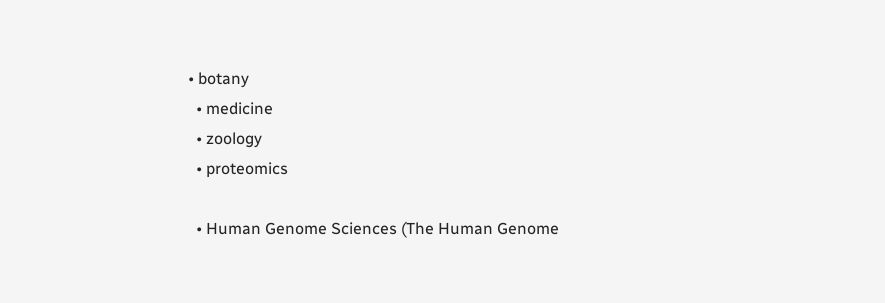• botany
  • medicine
  • zoology
  • proteomics

  • Human Genome Sciences (The Human Genome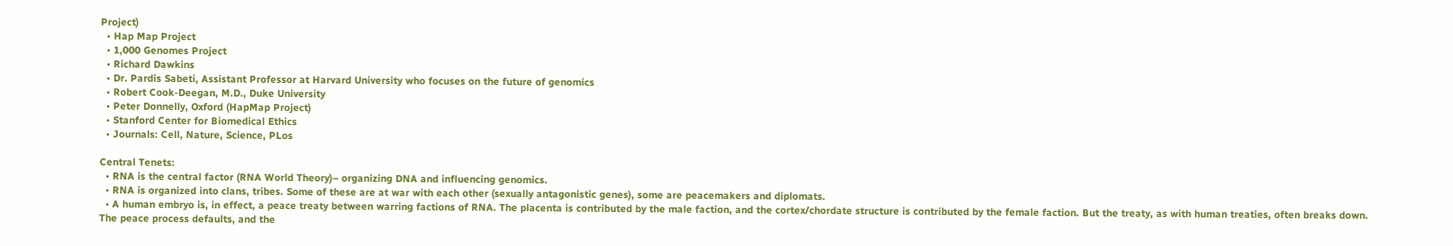Project)
  • Hap Map Project
  • 1,000 Genomes Project
  • Richard Dawkins
  • Dr. Pardis Sabeti, Assistant Professor at Harvard University who focuses on the future of genomics
  • Robert Cook-Deegan, M.D., Duke University
  • Peter Donnelly, Oxford (HapMap Project)
  • Stanford Center for Biomedical Ethics
  • Journals: Cell, Nature, Science, PLos

Central Tenets:
  • RNA is the central factor (RNA World Theory)– organizing DNA and influencing genomics.
  • RNA is organized into clans, tribes. Some of these are at war with each other (sexually antagonistic genes), some are peacemakers and diplomats.
  • A human embryo is, in effect, a peace treaty between warring factions of RNA. The placenta is contributed by the male faction, and the cortex/chordate structure is contributed by the female faction. But the treaty, as with human treaties, often breaks down. The peace process defaults, and the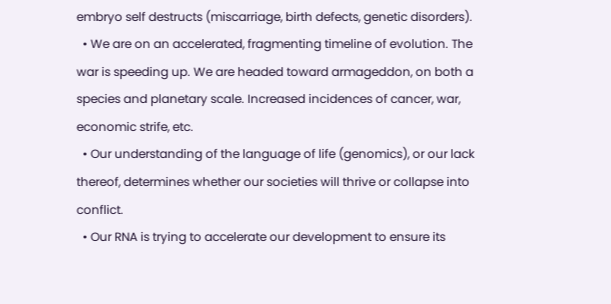embryo self destructs (miscarriage, birth defects, genetic disorders).
  • We are on an accelerated, fragmenting timeline of evolution. The war is speeding up. We are headed toward armageddon, on both a species and planetary scale. Increased incidences of cancer, war, economic strife, etc.
  • Our understanding of the language of life (genomics), or our lack thereof, determines whether our societies will thrive or collapse into conflict.
  • Our RNA is trying to accelerate our development to ensure its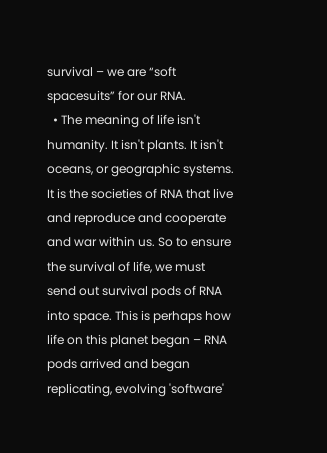survival – we are “soft spacesuits” for our RNA.
  • The meaning of life isn't humanity. It isn't plants. It isn't oceans, or geographic systems. It is the societies of RNA that live and reproduce and cooperate and war within us. So to ensure the survival of life, we must send out survival pods of RNA into space. This is perhaps how life on this planet began – RNA pods arrived and began replicating, evolving 'software'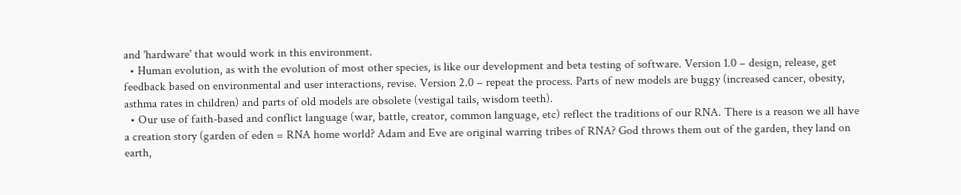and 'hardware' that would work in this environment.
  • Human evolution, as with the evolution of most other species, is like our development and beta testing of software. Version 1.0 – design, release, get feedback based on environmental and user interactions, revise. Version 2.0 – repeat the process. Parts of new models are buggy (increased cancer, obesity, asthma rates in children) and parts of old models are obsolete (vestigal tails, wisdom teeth).
  • Our use of faith-based and conflict language (war, battle, creator, common language, etc) reflect the traditions of our RNA. There is a reason we all have a creation story (garden of eden = RNA home world? Adam and Eve are original warring tribes of RNA? God throws them out of the garden, they land on earth,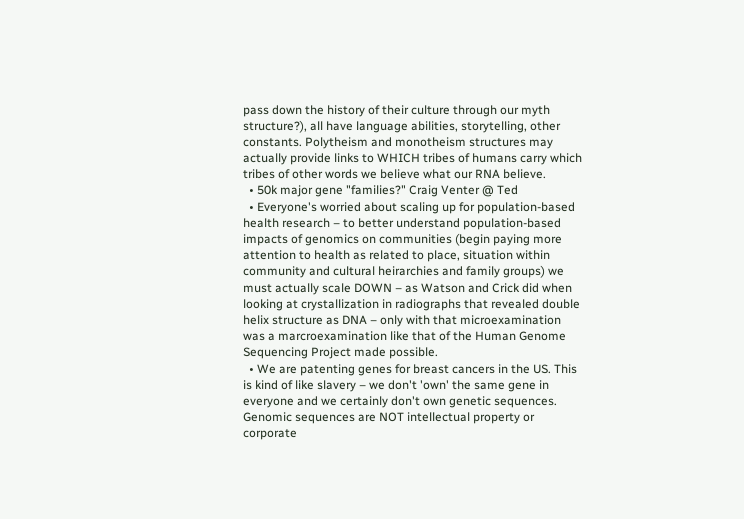pass down the history of their culture through our myth structure?), all have language abilities, storytelling, other constants. Polytheism and monotheism structures may actually provide links to WHICH tribes of humans carry which tribes of other words we believe what our RNA believe.
  • 50k major gene "families?" Craig Venter @ Ted
  • Everyone's worried about scaling up for population-based health research – to better understand population-based impacts of genomics on communities (begin paying more attention to health as related to place, situation within community and cultural heirarchies and family groups) we must actually scale DOWN – as Watson and Crick did when looking at crystallization in radiographs that revealed double helix structure as DNA – only with that microexamination was a marcroexamination like that of the Human Genome Sequencing Project made possible.
  • We are patenting genes for breast cancers in the US. This is kind of like slavery – we don't 'own' the same gene in everyone and we certainly don't own genetic sequences. Genomic sequences are NOT intellectual property or corporate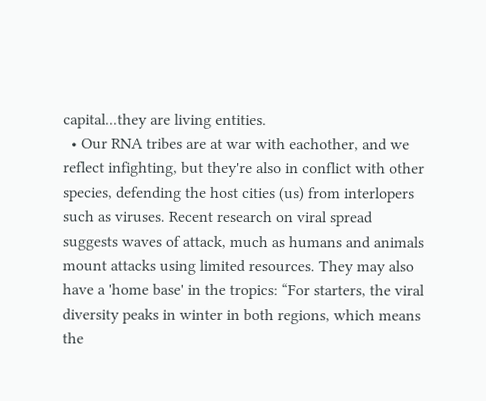capital...they are living entities.
  • Our RNA tribes are at war with eachother, and we reflect infighting, but they're also in conflict with other species, defending the host cities (us) from interlopers such as viruses. Recent research on viral spread suggests waves of attack, much as humans and animals mount attacks using limited resources. They may also have a 'home base' in the tropics: “For starters, the viral diversity peaks in winter in both regions, which means the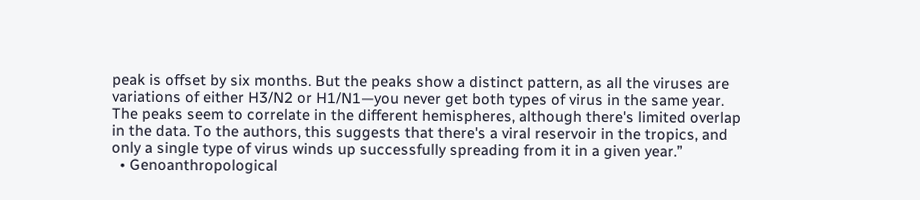peak is offset by six months. But the peaks show a distinct pattern, as all the viruses are variations of either H3/N2 or H1/N1—you never get both types of virus in the same year. The peaks seem to correlate in the different hemispheres, although there's limited overlap in the data. To the authors, this suggests that there's a viral reservoir in the tropics, and only a single type of virus winds up successfully spreading from it in a given year.”
  • Genoanthropological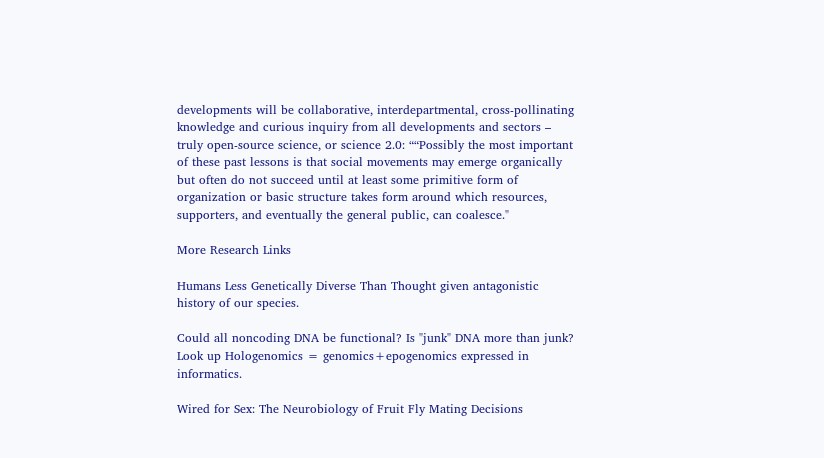developments will be collaborative, interdepartmental, cross-pollinating knowledge and curious inquiry from all developments and sectors – truly open-source science, or science 2.0: ““Possibly the most important of these past lessons is that social movements may emerge organically but often do not succeed until at least some primitive form of organization or basic structure takes form around which resources, supporters, and eventually the general public, can coalesce."

More Research Links

Humans Less Genetically Diverse Than Thought given antagonistic history of our species.

Could all noncoding DNA be functional? Is "junk" DNA more than junk? Look up Hologenomics = genomics+epogenomics expressed in informatics.

Wired for Sex: The Neurobiology of Fruit Fly Mating Decisions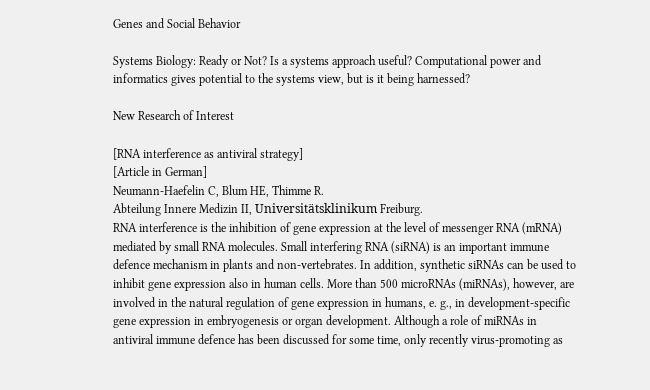Genes and Social Behavior

Systems Biology: Ready or Not? Is a systems approach useful? Computational power and informatics gives potential to the systems view, but is it being harnessed?

New Research of Interest

[RNA interference as antiviral strategy]
[Article in German]
Neumann-Haefelin C, Blum HE, Thimme R.
Abteilung Innere Medizin II, Universitätsklinikum Freiburg.
RNA interference is the inhibition of gene expression at the level of messenger RNA (mRNA) mediated by small RNA molecules. Small interfering RNA (siRNA) is an important immune defence mechanism in plants and non-vertebrates. In addition, synthetic siRNAs can be used to inhibit gene expression also in human cells. More than 500 microRNAs (miRNAs), however, are involved in the natural regulation of gene expression in humans, e. g., in development-specific gene expression in embryogenesis or organ development. Although a role of miRNAs in antiviral immune defence has been discussed for some time, only recently virus-promoting as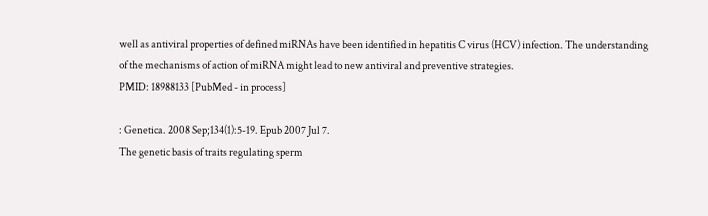well as antiviral properties of defined miRNAs have been identified in hepatitis C virus (HCV) infection. The understanding of the mechanisms of action of miRNA might lead to new antiviral and preventive strategies.
PMID: 18988133 [PubMed - in process]

: Genetica. 2008 Sep;134(1):5-19. Epub 2007 Jul 7.
The genetic basis of traits regulating sperm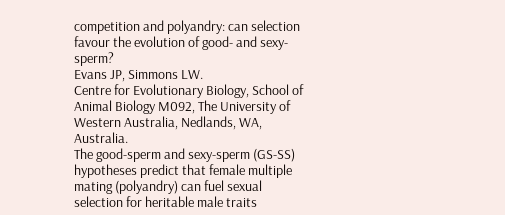competition and polyandry: can selection favour the evolution of good- and sexy-sperm?
Evans JP, Simmons LW.
Centre for Evolutionary Biology, School of Animal Biology M092, The University of Western Australia, Nedlands, WA, Australia.
The good-sperm and sexy-sperm (GS-SS) hypotheses predict that female multiple mating (polyandry) can fuel sexual selection for heritable male traits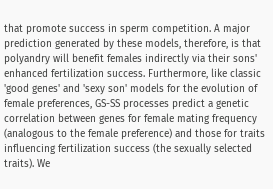that promote success in sperm competition. A major prediction generated by these models, therefore, is that polyandry will benefit females indirectly via their sons' enhanced fertilization success. Furthermore, like classic 'good genes' and 'sexy son' models for the evolution of female preferences, GS-SS processes predict a genetic correlation between genes for female mating frequency (analogous to the female preference) and those for traits influencing fertilization success (the sexually selected traits). We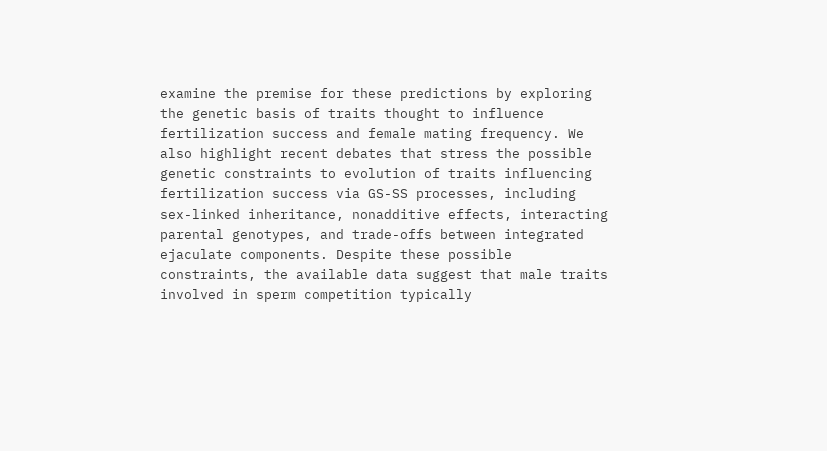examine the premise for these predictions by exploring the genetic basis of traits thought to influence fertilization success and female mating frequency. We also highlight recent debates that stress the possible genetic constraints to evolution of traits influencing fertilization success via GS-SS processes, including sex-linked inheritance, nonadditive effects, interacting parental genotypes, and trade-offs between integrated ejaculate components. Despite these possible constraints, the available data suggest that male traits involved in sperm competition typically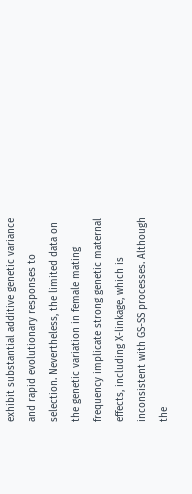exhibit substantial additive genetic variance and rapid evolutionary responses to selection. Nevertheless, the limited data on the genetic variation in female mating frequency implicate strong genetic maternal effects, including X-linkage, which is inconsistent with GS-SS processes. Although the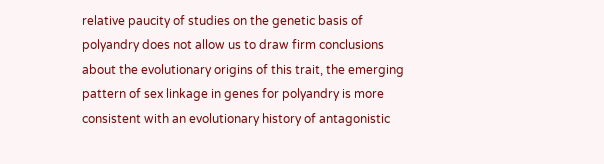relative paucity of studies on the genetic basis of polyandry does not allow us to draw firm conclusions about the evolutionary origins of this trait, the emerging pattern of sex linkage in genes for polyandry is more consistent with an evolutionary history of antagonistic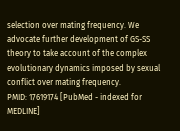selection over mating frequency. We advocate further development of GS-SS theory to take account of the complex evolutionary dynamics imposed by sexual conflict over mating frequency.
PMID: 17619174 [PubMed - indexed for MEDLINE]